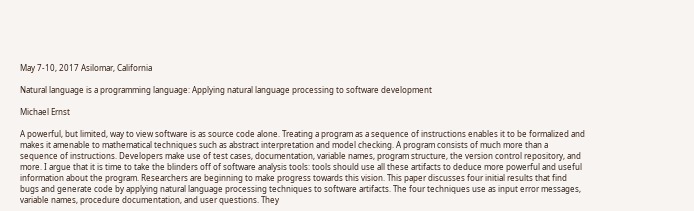May 7-10, 2017 Asilomar, California

Natural language is a programming language: Applying natural language processing to software development

Michael Ernst

A powerful, but limited, way to view software is as source code alone. Treating a program as a sequence of instructions enables it to be formalized and makes it amenable to mathematical techniques such as abstract interpretation and model checking. A program consists of much more than a sequence of instructions. Developers make use of test cases, documentation, variable names, program structure, the version control repository, and more. I argue that it is time to take the blinders off of software analysis tools: tools should use all these artifacts to deduce more powerful and useful information about the program. Researchers are beginning to make progress towards this vision. This paper discusses four initial results that find bugs and generate code by applying natural language processing techniques to software artifacts. The four techniques use as input error messages, variable names, procedure documentation, and user questions. They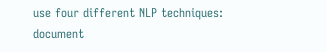use four different NLP techniques: document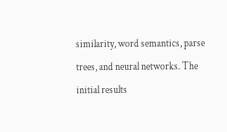similarity, word semantics, parse trees, and neural networks. The initial results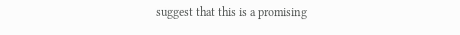suggest that this is a promising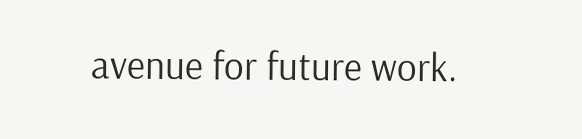avenue for future work.